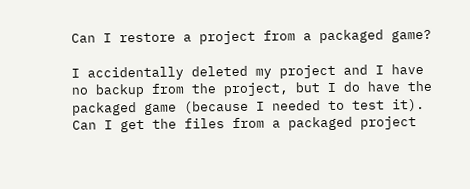Can I restore a project from a packaged game?

I accidentally deleted my project and I have no backup from the project, but I do have the packaged game (because I needed to test it). Can I get the files from a packaged project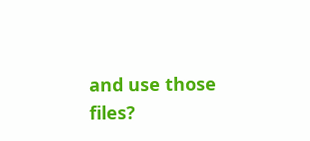and use those files?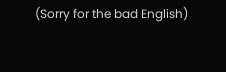(Sorry for the bad English)